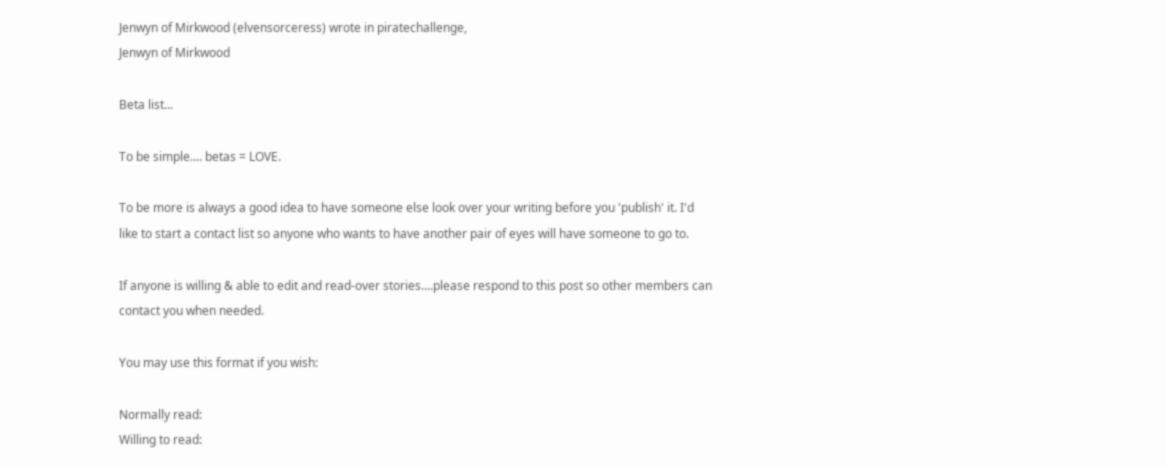Jenwyn of Mirkwood (elvensorceress) wrote in piratechallenge,
Jenwyn of Mirkwood

Beta list...

To be simple.... betas = LOVE.

To be more is always a good idea to have someone else look over your writing before you 'publish' it. I'd like to start a contact list so anyone who wants to have another pair of eyes will have someone to go to.

If anyone is willing & able to edit and read-over stories....please respond to this post so other members can contact you when needed.

You may use this format if you wish:

Normally read:
Willing to read: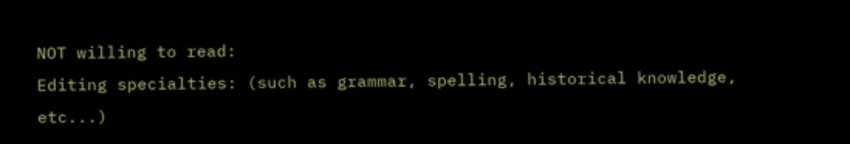NOT willing to read:
Editing specialties: (such as grammar, spelling, historical knowledge, etc...)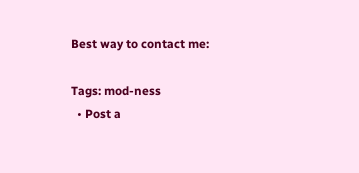Best way to contact me:

Tags: mod-ness
  • Post a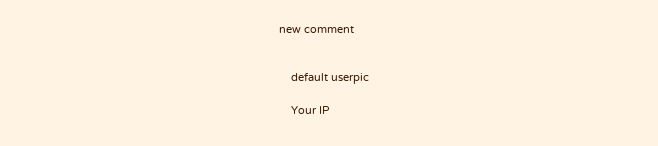new comment


    default userpic

    Your IP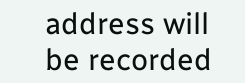address will be recorded